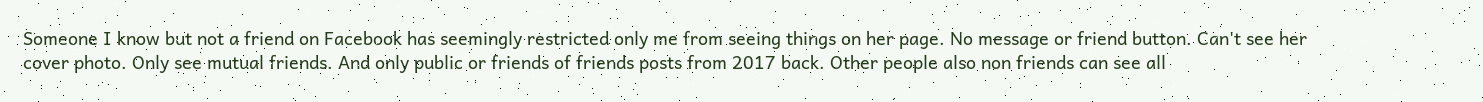Someone I know but not a friend on Facebook has seemingly restricted only me from seeing things on her page. No message or friend button. Can't see her cover photo. Only see mutual friends. And only public or friends of friends posts from 2017 back. Other people also non friends can see all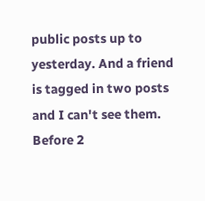public posts up to yesterday. And a friend is tagged in two posts and I can't see them. Before 2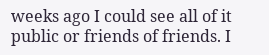weeks ago I could see all of it public or friends of friends. I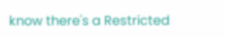know there's a Restricted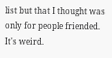list but that I thought was only for people friended. It's weird.